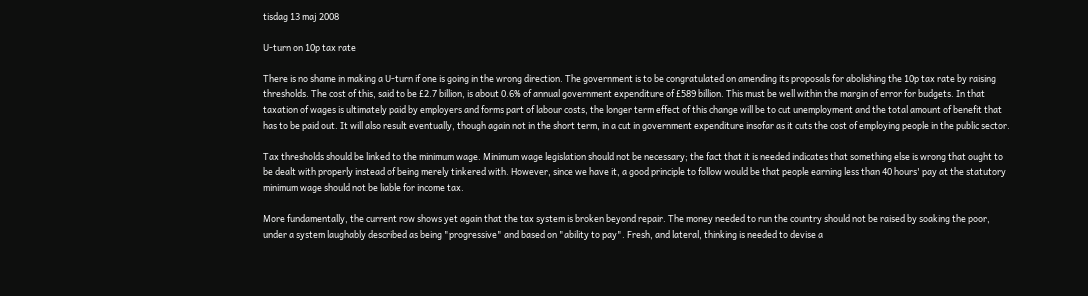tisdag 13 maj 2008

U-turn on 10p tax rate

There is no shame in making a U-turn if one is going in the wrong direction. The government is to be congratulated on amending its proposals for abolishing the 10p tax rate by raising thresholds. The cost of this, said to be £2.7 billion, is about 0.6% of annual government expenditure of £589 billion. This must be well within the margin of error for budgets. In that taxation of wages is ultimately paid by employers and forms part of labour costs, the longer term effect of this change will be to cut unemployment and the total amount of benefit that has to be paid out. It will also result eventually, though again not in the short term, in a cut in government expenditure insofar as it cuts the cost of employing people in the public sector.

Tax thresholds should be linked to the minimum wage. Minimum wage legislation should not be necessary; the fact that it is needed indicates that something else is wrong that ought to be dealt with properly instead of being merely tinkered with. However, since we have it, a good principle to follow would be that people earning less than 40 hours' pay at the statutory minimum wage should not be liable for income tax.

More fundamentally, the current row shows yet again that the tax system is broken beyond repair. The money needed to run the country should not be raised by soaking the poor, under a system laughably described as being "progressive" and based on "ability to pay". Fresh, and lateral, thinking is needed to devise a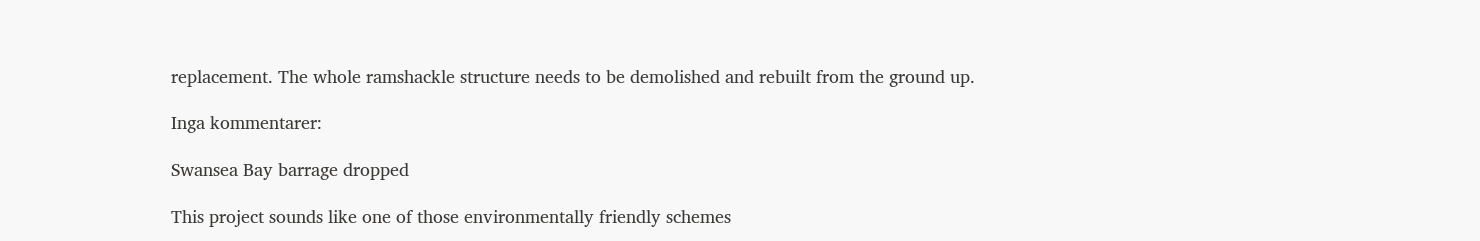replacement. The whole ramshackle structure needs to be demolished and rebuilt from the ground up.

Inga kommentarer:

Swansea Bay barrage dropped

This project sounds like one of those environmentally friendly schemes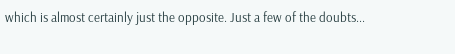which is almost certainly just the opposite. Just a few of the doubts...